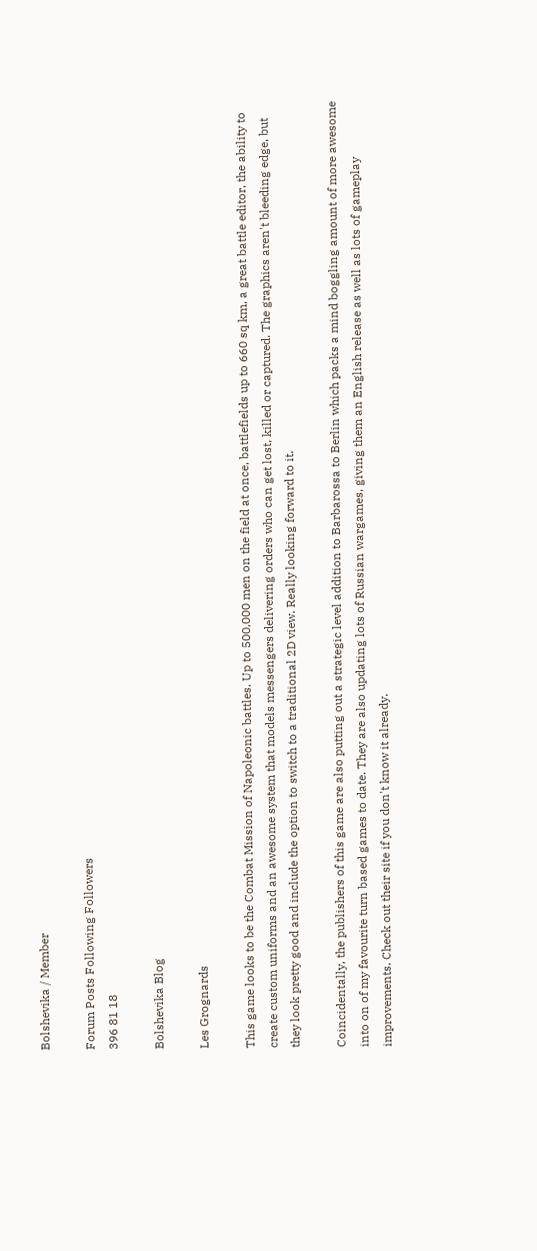Bolshevika / Member

Forum Posts Following Followers
396 81 18

Bolshevika Blog

Les Grognards

This game looks to be the Combat Mission of Napoleonic battles. Up to 500,000 men on the field at once, battlefields up to 660 sq km, a great battle editor, the ability to create custom uniforms and an awesome system that models messengers delivering orders who can get lost, killed or captured. The graphics aren't bleeding edge, but they look pretty good and include the option to switch to a traditional 2D view. Really looking forward to it.

Coincidentally, the publishers of this game are also putting out a strategic level addition to Barbarossa to Berlin which packs a mind boggling amount of more awesome into on of my favourite turn based games to date. They are also updating lots of Russian wargames, giving them an English release as well as lots of gameplay improvements. Check out their site if you don't know it already.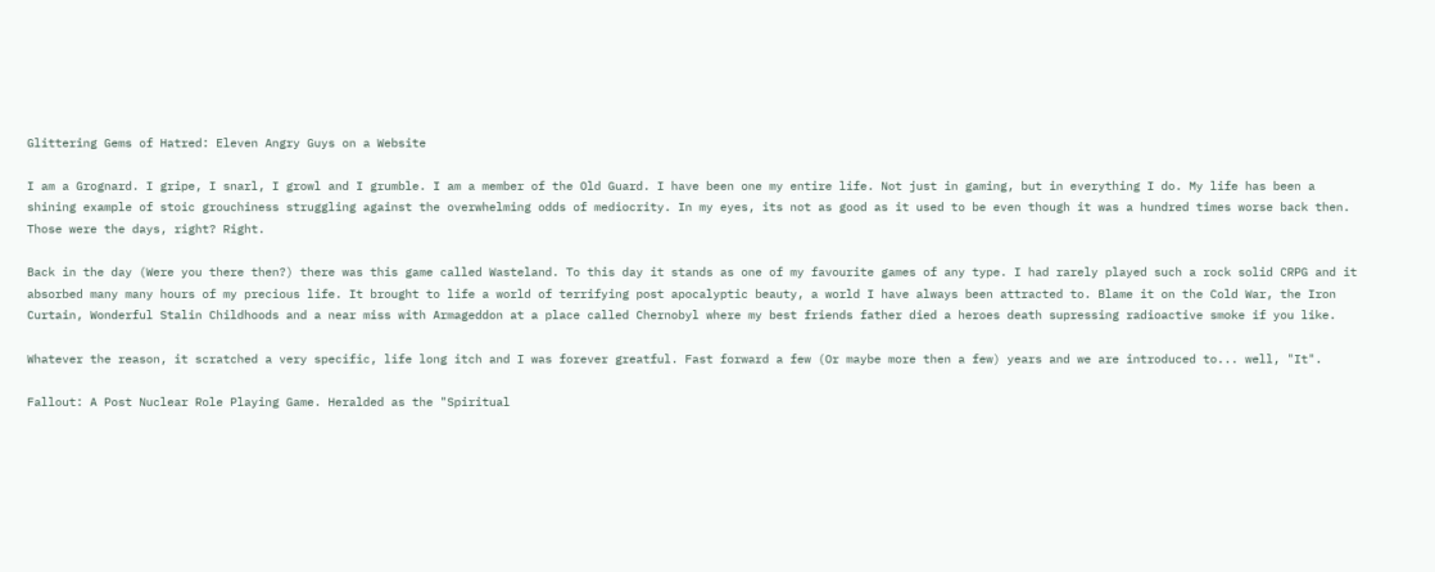Glittering Gems of Hatred: Eleven Angry Guys on a Website

I am a Grognard. I gripe, I snarl, I growl and I grumble. I am a member of the Old Guard. I have been one my entire life. Not just in gaming, but in everything I do. My life has been a shining example of stoic grouchiness struggling against the overwhelming odds of mediocrity. In my eyes, its not as good as it used to be even though it was a hundred times worse back then. Those were the days, right? Right.

Back in the day (Were you there then?) there was this game called Wasteland. To this day it stands as one of my favourite games of any type. I had rarely played such a rock solid CRPG and it absorbed many many hours of my precious life. It brought to life a world of terrifying post apocalyptic beauty, a world I have always been attracted to. Blame it on the Cold War, the Iron Curtain, Wonderful Stalin Childhoods and a near miss with Armageddon at a place called Chernobyl where my best friends father died a heroes death supressing radioactive smoke if you like.

Whatever the reason, it scratched a very specific, life long itch and I was forever greatful. Fast forward a few (Or maybe more then a few) years and we are introduced to... well, "It".

Fallout: A Post Nuclear Role Playing Game. Heralded as the "Spiritual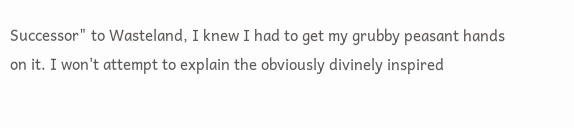Successor" to Wasteland, I knew I had to get my grubby peasant hands on it. I won't attempt to explain the obviously divinely inspired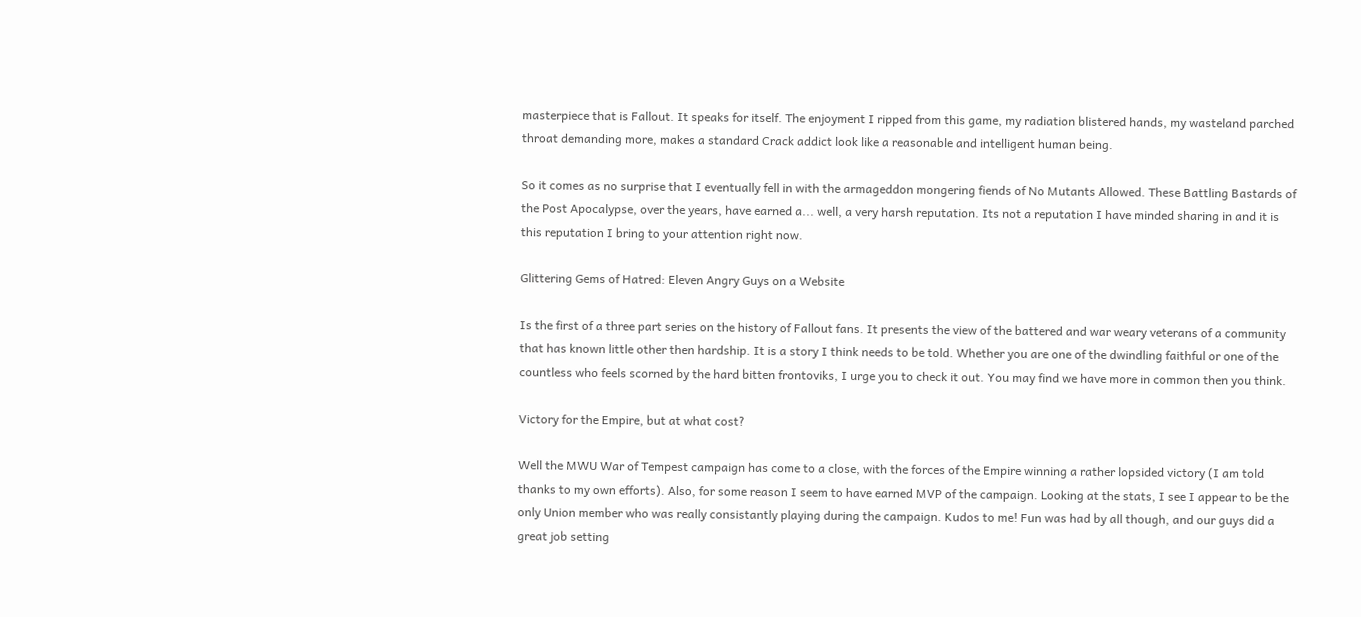masterpiece that is Fallout. It speaks for itself. The enjoyment I ripped from this game, my radiation blistered hands, my wasteland parched throat demanding more, makes a standard Crack addict look like a reasonable and intelligent human being.

So it comes as no surprise that I eventually fell in with the armageddon mongering fiends of No Mutants Allowed. These Battling Bastards of the Post Apocalypse, over the years, have earned a... well, a very harsh reputation. Its not a reputation I have minded sharing in and it is this reputation I bring to your attention right now.

Glittering Gems of Hatred: Eleven Angry Guys on a Website

Is the first of a three part series on the history of Fallout fans. It presents the view of the battered and war weary veterans of a community that has known little other then hardship. It is a story I think needs to be told. Whether you are one of the dwindling faithful or one of the countless who feels scorned by the hard bitten frontoviks, I urge you to check it out. You may find we have more in common then you think.

Victory for the Empire, but at what cost?

Well the MWU War of Tempest campaign has come to a close, with the forces of the Empire winning a rather lopsided victory (I am told thanks to my own efforts). Also, for some reason I seem to have earned MVP of the campaign. Looking at the stats, I see I appear to be the only Union member who was really consistantly playing during the campaign. Kudos to me! Fun was had by all though, and our guys did a great job setting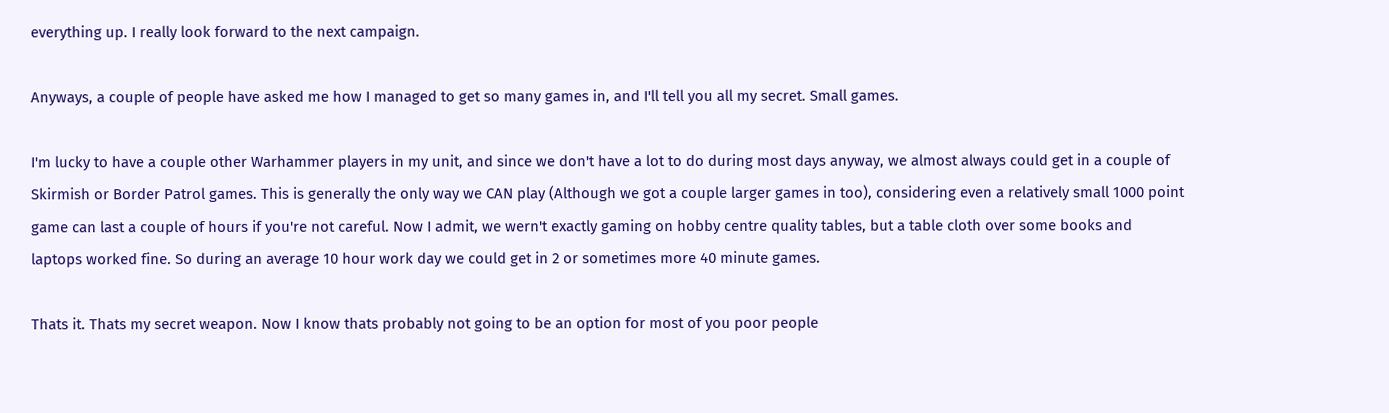everything up. I really look forward to the next campaign.

Anyways, a couple of people have asked me how I managed to get so many games in, and I'll tell you all my secret. Small games.

I'm lucky to have a couple other Warhammer players in my unit, and since we don't have a lot to do during most days anyway, we almost always could get in a couple of Skirmish or Border Patrol games. This is generally the only way we CAN play (Although we got a couple larger games in too), considering even a relatively small 1000 point game can last a couple of hours if you're not careful. Now I admit, we wern't exactly gaming on hobby centre quality tables, but a table cloth over some books and laptops worked fine. So during an average 10 hour work day we could get in 2 or sometimes more 40 minute games.

Thats it. Thats my secret weapon. Now I know thats probably not going to be an option for most of you poor people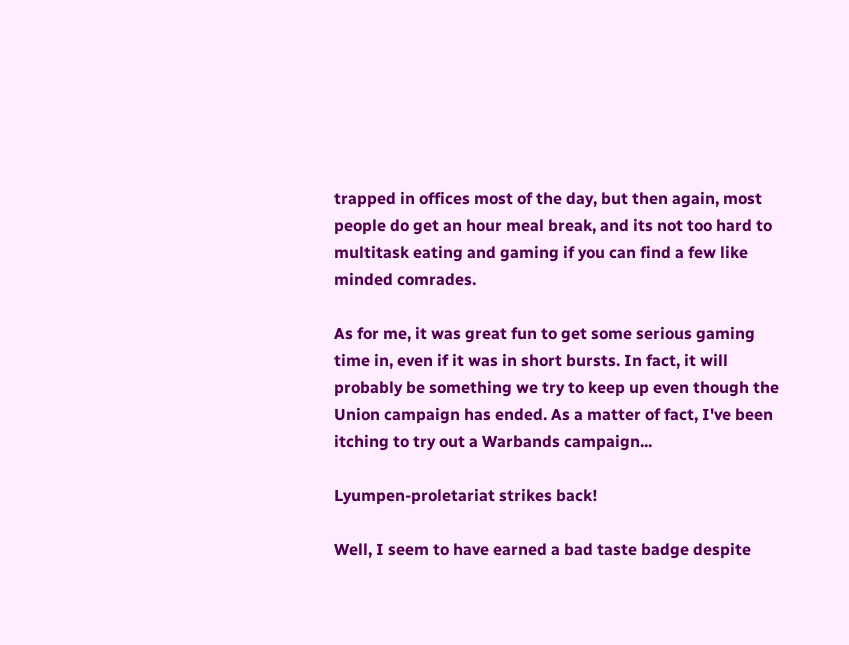trapped in offices most of the day, but then again, most people do get an hour meal break, and its not too hard to multitask eating and gaming if you can find a few like minded comrades.

As for me, it was great fun to get some serious gaming time in, even if it was in short bursts. In fact, it will probably be something we try to keep up even though the Union campaign has ended. As a matter of fact, I've been itching to try out a Warbands campaign...

Lyumpen-proletariat strikes back!

Well, I seem to have earned a bad taste badge despite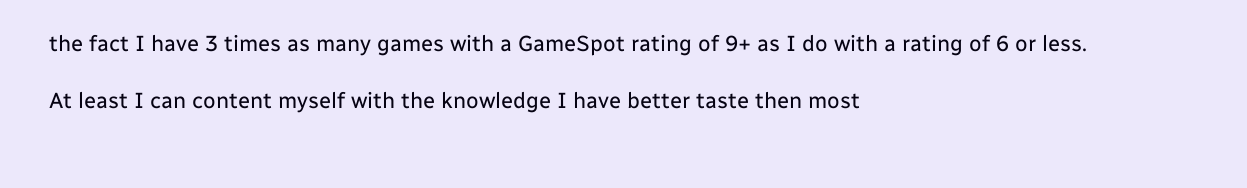the fact I have 3 times as many games with a GameSpot rating of 9+ as I do with a rating of 6 or less.

At least I can content myself with the knowledge I have better taste then most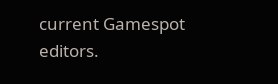current Gamespot editors.